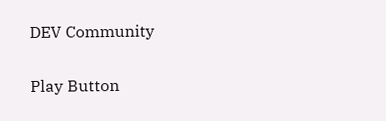DEV Community

Play Button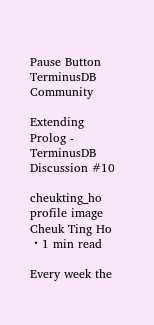Pause Button
TerminusDB Community

Extending Prolog - TerminusDB Discussion #10

cheukting_ho profile image Cheuk Ting Ho  ・1 min read

Every week the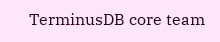TerminusDB core team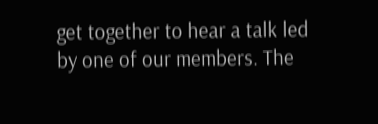get together to hear a talk led by one of our members. The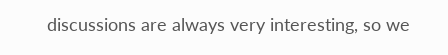discussions are always very interesting, so we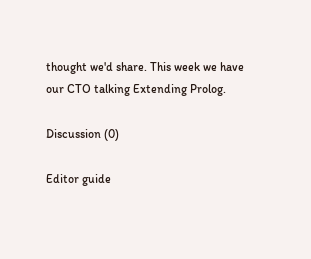thought we'd share. This week we have our CTO talking Extending Prolog.

Discussion (0)

Editor guide